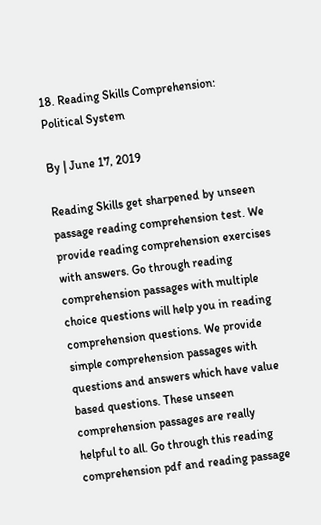18. Reading Skills Comprehension: Political System

By | June 17, 2019

Reading Skills get sharpened by unseen passage reading comprehension test. We provide reading comprehension exercises with answers. Go through reading comprehension passages with multiple choice questions will help you in reading comprehension questions. We provide simple comprehension passages with questions and answers which have value based questions. These unseen comprehension passages are really helpful to all. Go through this reading comprehension pdf and reading passage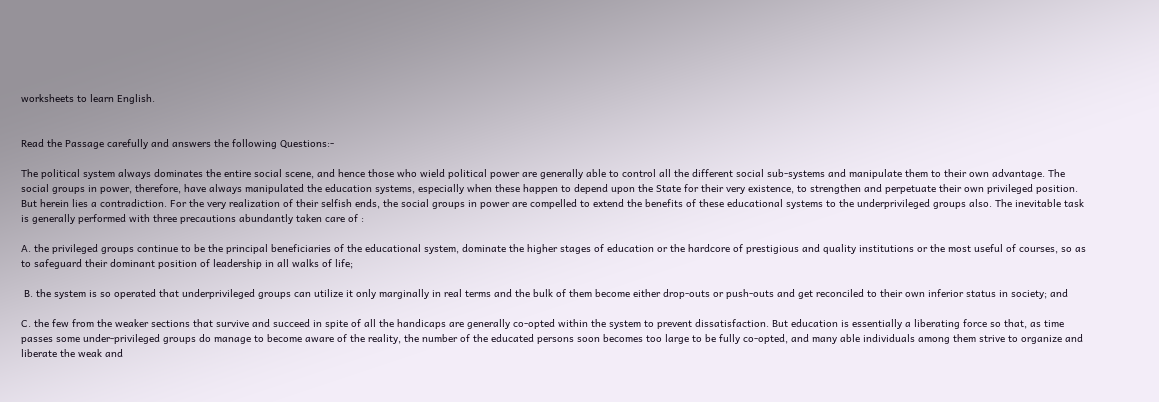worksheets to learn English.


Read the Passage carefully and answers the following Questions:-

The political system always dominates the entire social scene, and hence those who wield political power are generally able to control all the different social sub-systems and manipulate them to their own advantage. The social groups in power, therefore, have always manipulated the education systems, especially when these happen to depend upon the State for their very existence, to strengthen and perpetuate their own privileged position. But herein lies a contradiction. For the very realization of their selfish ends, the social groups in power are compelled to extend the benefits of these educational systems to the underprivileged groups also. The inevitable task is generally performed with three precautions abundantly taken care of :

A. the privileged groups continue to be the principal beneficiaries of the educational system, dominate the higher stages of education or the hardcore of prestigious and quality institutions or the most useful of courses, so as to safeguard their dominant position of leadership in all walks of life;

 B. the system is so operated that underprivileged groups can utilize it only marginally in real terms and the bulk of them become either drop-outs or push-outs and get reconciled to their own inferior status in society; and

C. the few from the weaker sections that survive and succeed in spite of all the handicaps are generally co-opted within the system to prevent dissatisfaction. But education is essentially a liberating force so that, as time passes some under-privileged groups do manage to become aware of the reality, the number of the educated persons soon becomes too large to be fully co-opted, and many able individuals among them strive to organize and liberate the weak and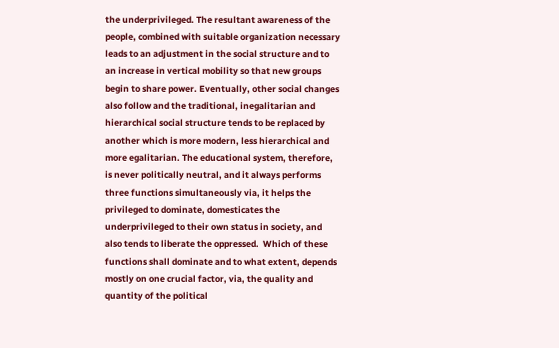the underprivileged. The resultant awareness of the people, combined with suitable organization necessary leads to an adjustment in the social structure and to an increase in vertical mobility so that new groups begin to share power. Eventually, other social changes also follow and the traditional, inegalitarian and hierarchical social structure tends to be replaced by another which is more modern, less hierarchical and more egalitarian. The educational system, therefore, is never politically neutral, and it always performs three functions simultaneously via, it helps the privileged to dominate, domesticates the underprivileged to their own status in society, and also tends to liberate the oppressed.  Which of these functions shall dominate and to what extent, depends mostly on one crucial factor, via, the quality and quantity of the political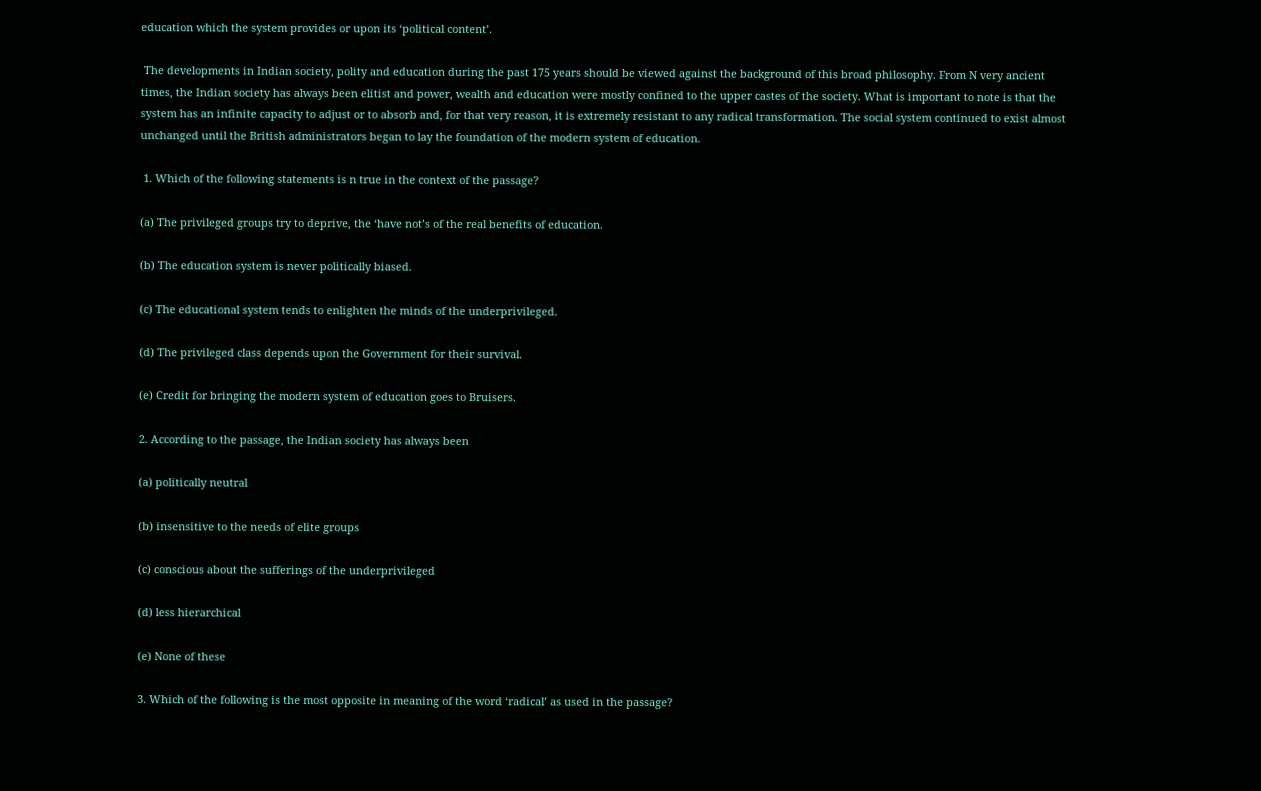education which the system provides or upon its ‘political content’.

 The developments in Indian society, polity and education during the past 175 years should be viewed against the background of this broad philosophy. From N very ancient times, the Indian society has always been elitist and power, wealth and education were mostly confined to the upper castes of the society. What is important to note is that the system has an infinite capacity to adjust or to absorb and, for that very reason, it is extremely resistant to any radical transformation. The social system continued to exist almost unchanged until the British administrators began to lay the foundation of the modern system of education.

 1. Which of the following statements is n true in the context of the passage?

(a) The privileged groups try to deprive, the ‘have not’s of the real benefits of education.

(b) The education system is never politically biased.

(c) The educational system tends to enlighten the minds of the underprivileged.

(d) The privileged class depends upon the Government for their survival.

(e) Credit for bringing the modern system of education goes to Bruisers.

2. According to the passage, the Indian society has always been

(a) politically neutral

(b) insensitive to the needs of elite groups

(c) conscious about the sufferings of the underprivileged

(d) less hierarchical

(e) None of these

3. Which of the following is the most opposite in meaning of the word ‘radical’ as used in the passage?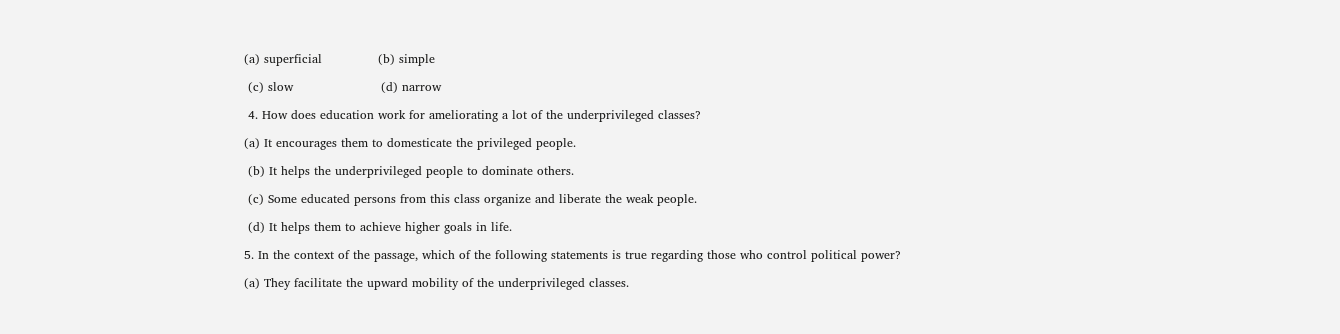(a) superficial              (b) simple

 (c) slow                      (d) narrow

 4. How does education work for ameliorating a lot of the underprivileged classes?

(a) It encourages them to domesticate the privileged people.

 (b) It helps the underprivileged people to dominate others.

 (c) Some educated persons from this class organize and liberate the weak people.

 (d) It helps them to achieve higher goals in life.

5. In the context of the passage, which of the following statements is true regarding those who control political power?

(a) They facilitate the upward mobility of the underprivileged classes.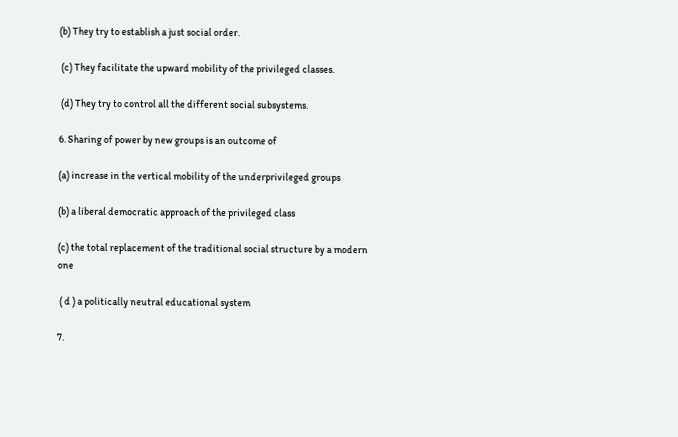(b) They try to establish a just social order.

 (c) They facilitate the upward mobility of the privileged classes.

 (d) They try to control all the different social subsystems.

6. Sharing of power by new groups is an outcome of

(a) increase in the vertical mobility of the underprivileged groups

(b) a liberal democratic approach of the privileged class

(c) the total replacement of the traditional social structure by a modern one

 ( d ) a politically neutral educational system

7.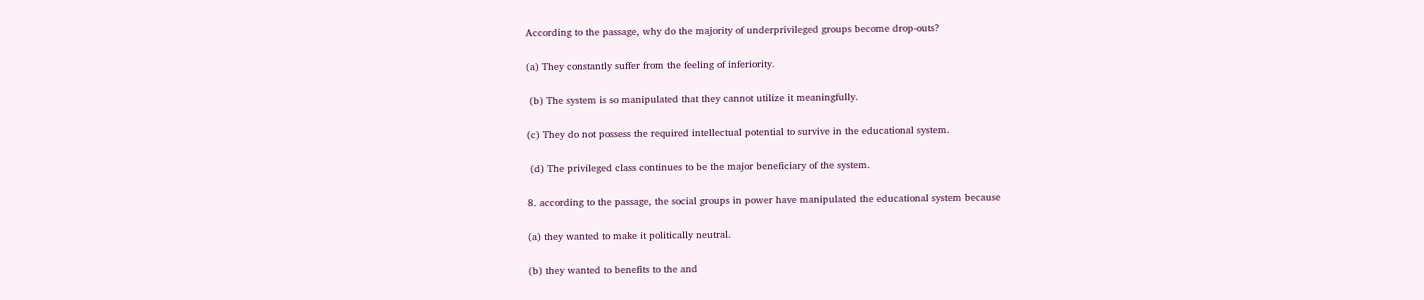According to the passage, why do the majority of underprivileged groups become drop-outs?

(a) They constantly suffer from the feeling of inferiority.

 (b) The system is so manipulated that they cannot utilize it meaningfully.

(c) They do not possess the required intellectual potential to survive in the educational system.

 (d) The privileged class continues to be the major beneficiary of the system.

8. according to the passage, the social groups in power have manipulated the educational system because

(a) they wanted to make it politically neutral.

(b) they wanted to benefits to the and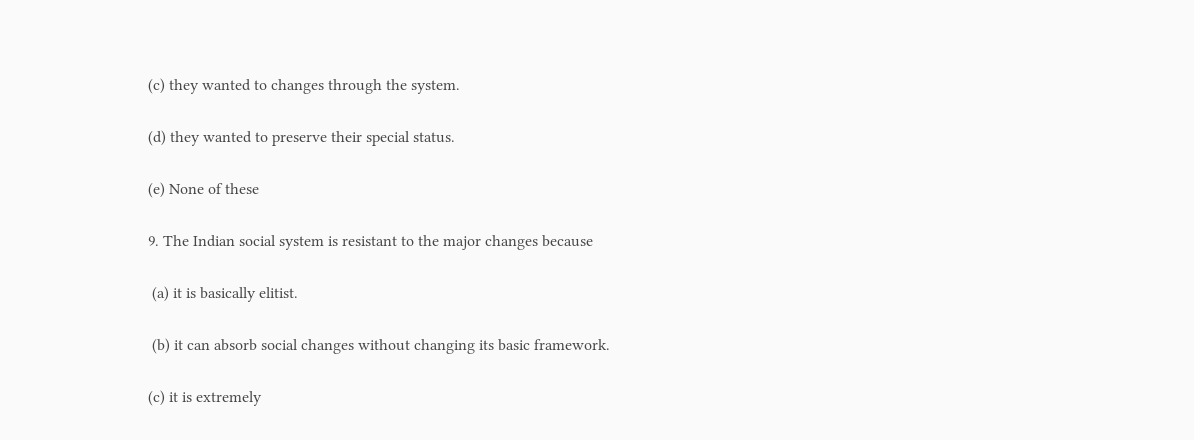(c) they wanted to changes through the system.

(d) they wanted to preserve their special status.

(e) None of these

9. The Indian social system is resistant to the major changes because

 (a) it is basically elitist.

 (b) it can absorb social changes without changing its basic framework.

(c) it is extremely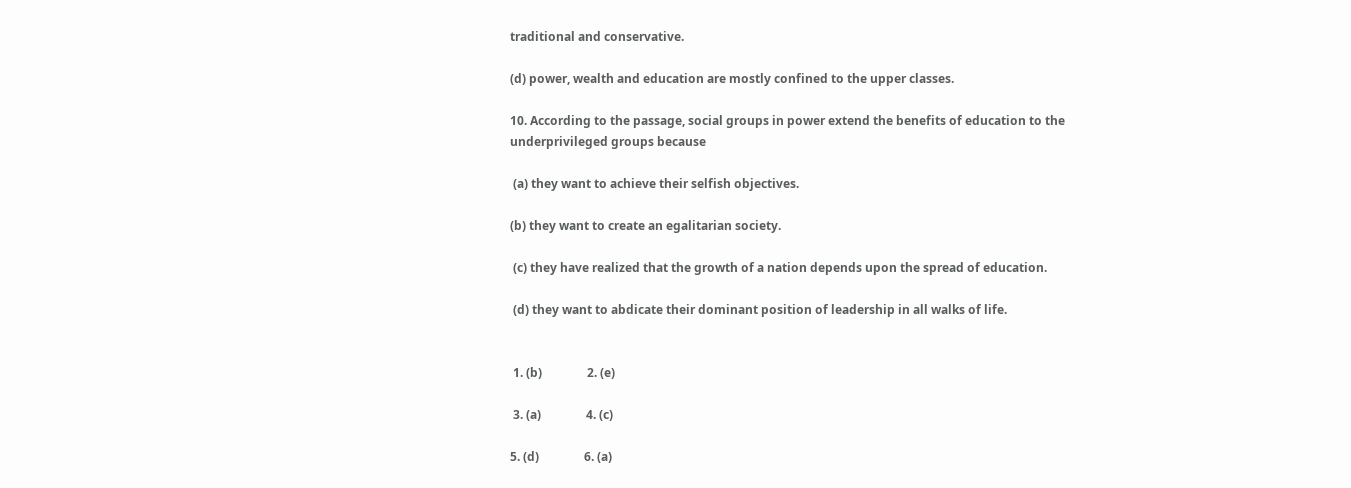traditional and conservative.

(d) power, wealth and education are mostly confined to the upper classes.

10. According to the passage, social groups in power extend the benefits of education to the underprivileged groups because

 (a) they want to achieve their selfish objectives.

(b) they want to create an egalitarian society.

 (c) they have realized that the growth of a nation depends upon the spread of education.

 (d) they want to abdicate their dominant position of leadership in all walks of life.


 1. (b)               2. (e)

 3. (a)               4. (c)

5. (d)               6. (a)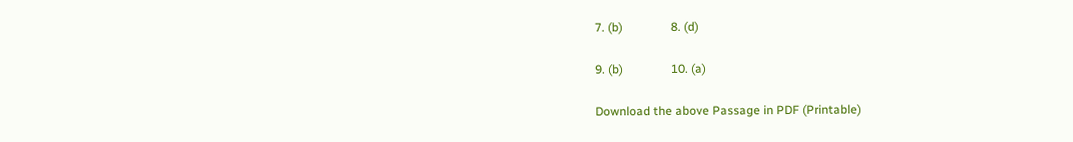7. (b)                8. (d)

9. (b)                10. (a)

Download the above Passage in PDF (Printable)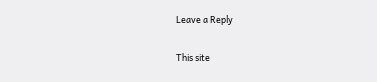Leave a Reply

This site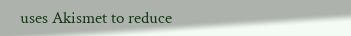uses Akismet to reduce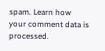spam. Learn how your comment data is processed.